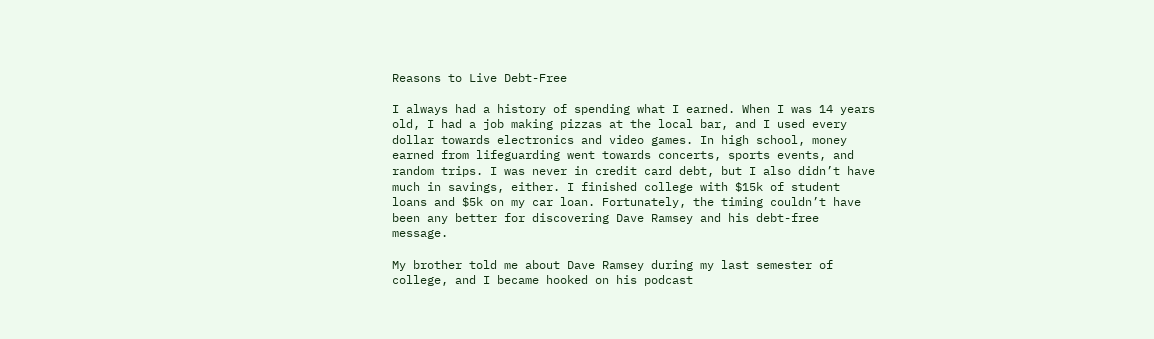Reasons to Live Debt-Free

I always had a history of spending what I earned. When I was 14 years old, I had a job making pizzas at the local bar, and I used every dollar towards electronics and video games. In high school, money earned from lifeguarding went towards concerts, sports events, and random trips. I was never in credit card debt, but I also didn’t have much in savings, either. I finished college with $15k of student loans and $5k on my car loan. Fortunately, the timing couldn’t have been any better for discovering Dave Ramsey and his debt-free message.

My brother told me about Dave Ramsey during my last semester of college, and I became hooked on his podcast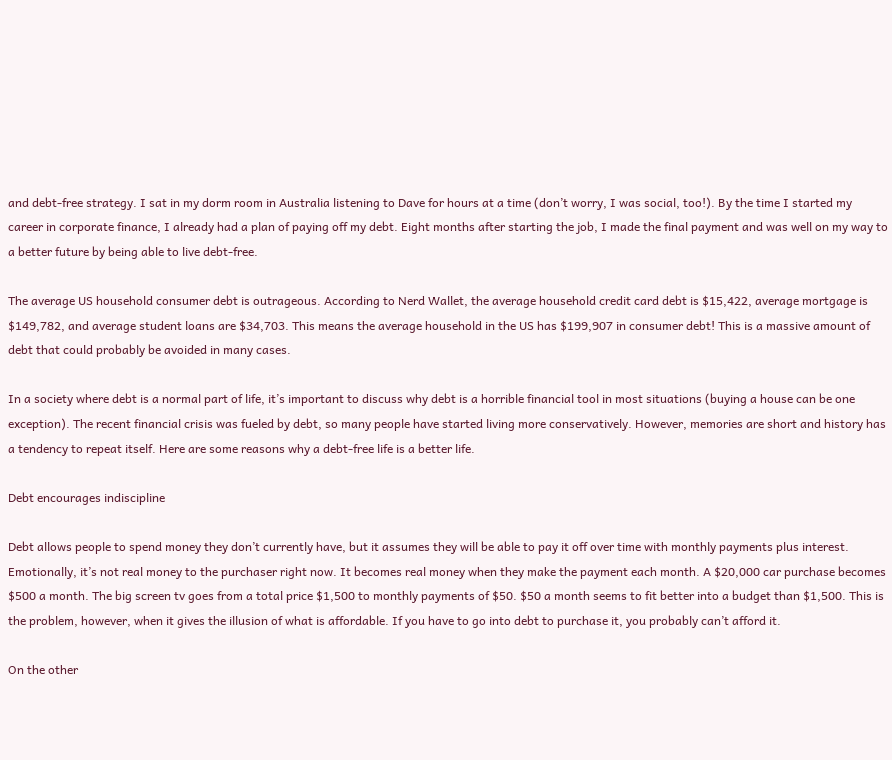and debt-free strategy. I sat in my dorm room in Australia listening to Dave for hours at a time (don’t worry, I was social, too!). By the time I started my career in corporate finance, I already had a plan of paying off my debt. Eight months after starting the job, I made the final payment and was well on my way to a better future by being able to live debt-free.

The average US household consumer debt is outrageous. According to Nerd Wallet, the average household credit card debt is $15,422, average mortgage is $149,782, and average student loans are $34,703. This means the average household in the US has $199,907 in consumer debt! This is a massive amount of debt that could probably be avoided in many cases.

In a society where debt is a normal part of life, it’s important to discuss why debt is a horrible financial tool in most situations (buying a house can be one exception). The recent financial crisis was fueled by debt, so many people have started living more conservatively. However, memories are short and history has a tendency to repeat itself. Here are some reasons why a debt-free life is a better life.

Debt encourages indiscipline

Debt allows people to spend money they don’t currently have, but it assumes they will be able to pay it off over time with monthly payments plus interest. Emotionally, it’s not real money to the purchaser right now. It becomes real money when they make the payment each month. A $20,000 car purchase becomes $500 a month. The big screen tv goes from a total price $1,500 to monthly payments of $50. $50 a month seems to fit better into a budget than $1,500. This is the problem, however, when it gives the illusion of what is affordable. If you have to go into debt to purchase it, you probably can’t afford it.

On the other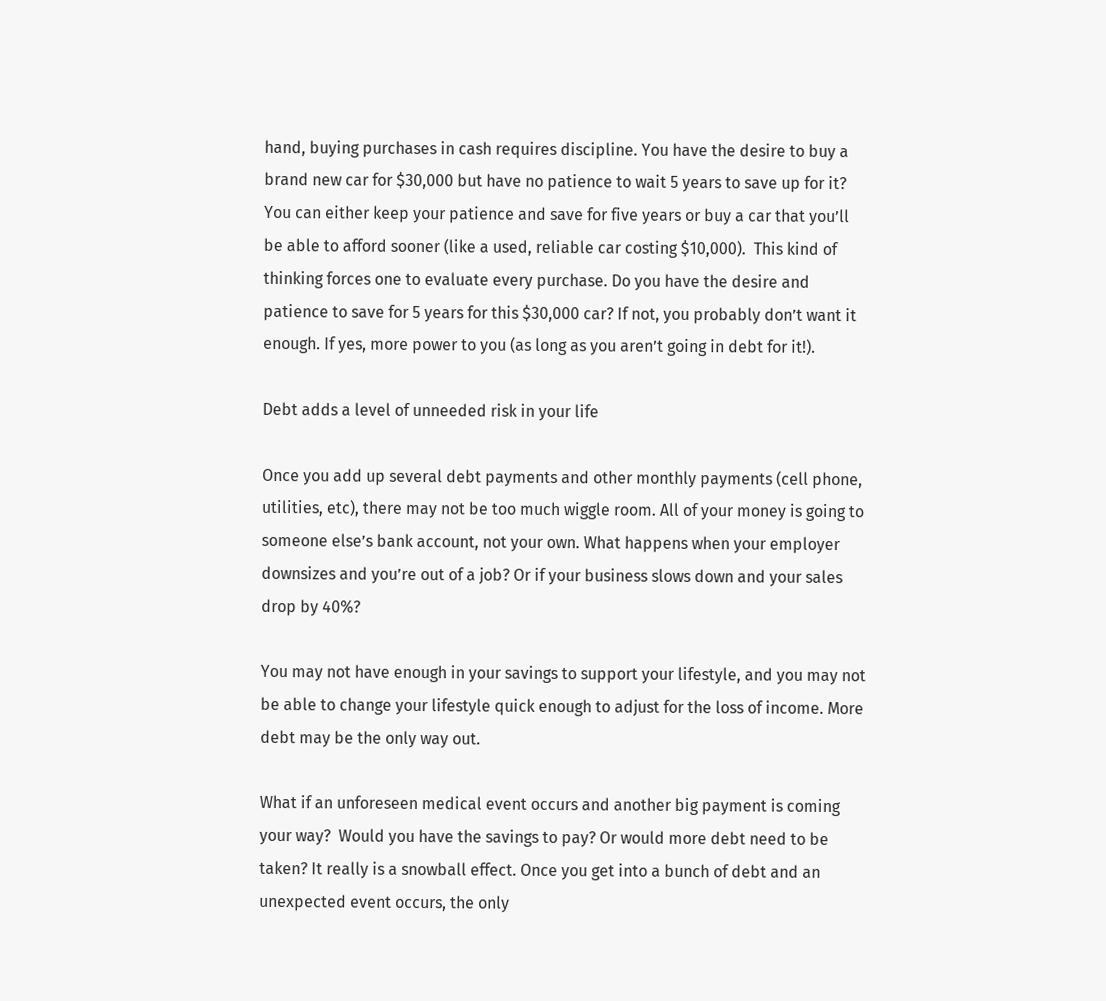hand, buying purchases in cash requires discipline. You have the desire to buy a brand new car for $30,000 but have no patience to wait 5 years to save up for it? You can either keep your patience and save for five years or buy a car that you’ll be able to afford sooner (like a used, reliable car costing $10,000).  This kind of thinking forces one to evaluate every purchase. Do you have the desire and patience to save for 5 years for this $30,000 car? If not, you probably don’t want it enough. If yes, more power to you (as long as you aren’t going in debt for it!).

Debt adds a level of unneeded risk in your life

Once you add up several debt payments and other monthly payments (cell phone, utilities, etc), there may not be too much wiggle room. All of your money is going to someone else’s bank account, not your own. What happens when your employer downsizes and you’re out of a job? Or if your business slows down and your sales drop by 40%?

You may not have enough in your savings to support your lifestyle, and you may not be able to change your lifestyle quick enough to adjust for the loss of income. More debt may be the only way out.

What if an unforeseen medical event occurs and another big payment is coming your way?  Would you have the savings to pay? Or would more debt need to be taken? It really is a snowball effect. Once you get into a bunch of debt and an unexpected event occurs, the only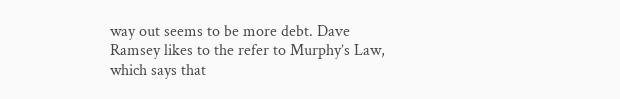way out seems to be more debt. Dave Ramsey likes to the refer to Murphy’s Law, which says that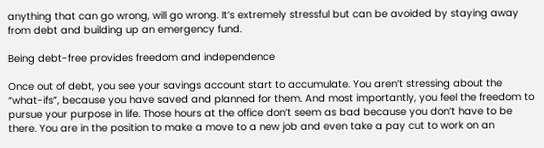anything that can go wrong, will go wrong. It’s extremely stressful but can be avoided by staying away from debt and building up an emergency fund.

Being debt-free provides freedom and independence

Once out of debt, you see your savings account start to accumulate. You aren’t stressing about the “what-ifs”, because you have saved and planned for them. And most importantly, you feel the freedom to pursue your purpose in life. Those hours at the office don’t seem as bad because you don’t have to be there. You are in the position to make a move to a new job and even take a pay cut to work on an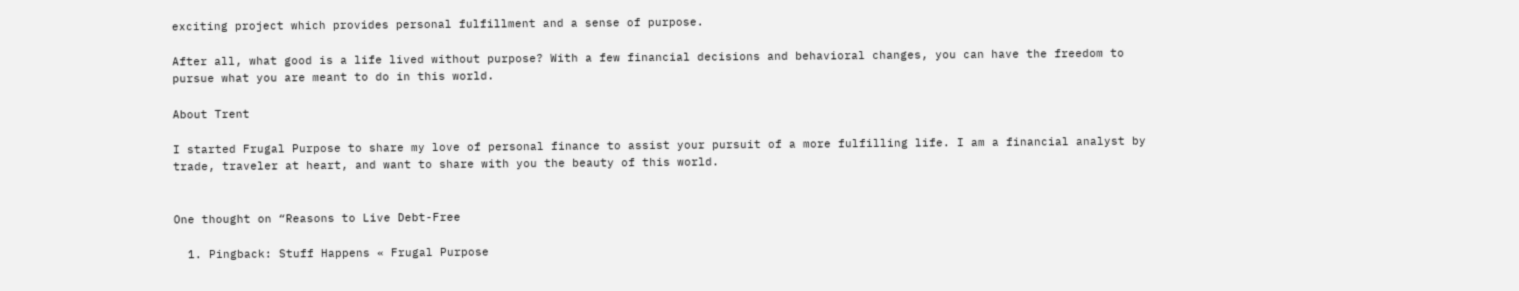exciting project which provides personal fulfillment and a sense of purpose.

After all, what good is a life lived without purpose? With a few financial decisions and behavioral changes, you can have the freedom to pursue what you are meant to do in this world.

About Trent

I started Frugal Purpose to share my love of personal finance to assist your pursuit of a more fulfilling life. I am a financial analyst by trade, traveler at heart, and want to share with you the beauty of this world.


One thought on “Reasons to Live Debt-Free

  1. Pingback: Stuff Happens « Frugal Purpose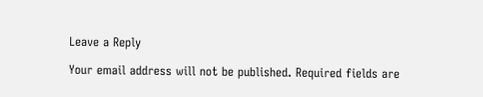Leave a Reply

Your email address will not be published. Required fields are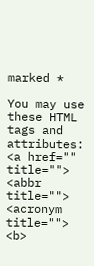marked *

You may use these HTML tags and attributes: <a href="" title=""> <abbr title=""> <acronym title=""> <b>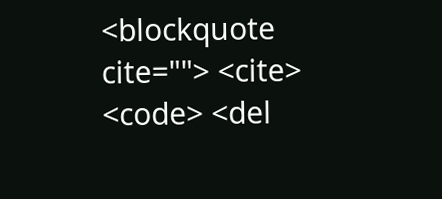<blockquote cite=""> <cite> <code> <del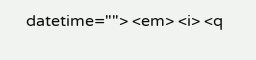datetime=""> <em> <i> <q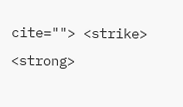cite=""> <strike> <strong>